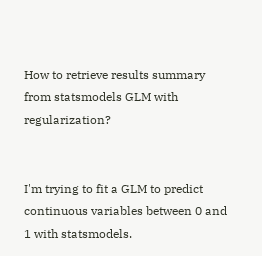How to retrieve results summary from statsmodels GLM with regularization?


I'm trying to fit a GLM to predict continuous variables between 0 and 1 with statsmodels.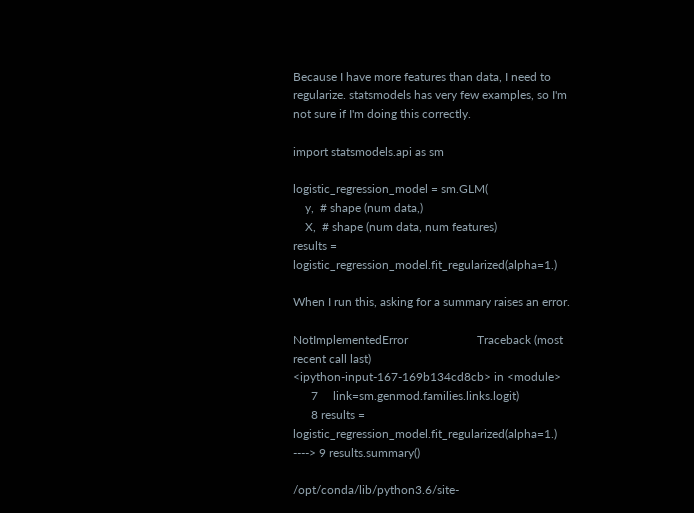Because I have more features than data, I need to regularize. statsmodels has very few examples, so I'm not sure if I'm doing this correctly.

import statsmodels.api as sm

logistic_regression_model = sm.GLM(
    y,  # shape (num data,)
    X,  # shape (num data, num features)
results = logistic_regression_model.fit_regularized(alpha=1.)

When I run this, asking for a summary raises an error.

NotImplementedError                       Traceback (most recent call last)
<ipython-input-167-169b134cd8cb> in <module>
      7     link=sm.genmod.families.links.logit)
      8 results = logistic_regression_model.fit_regularized(alpha=1.)
----> 9 results.summary()

/opt/conda/lib/python3.6/site-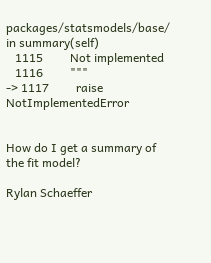packages/statsmodels/base/ in summary(self)
   1115         Not implemented
   1116         """
-> 1117         raise NotImplementedError


How do I get a summary of the fit model?

Rylan Schaeffer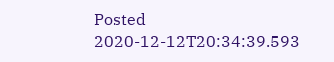Posted 2020-12-12T20:34:39.593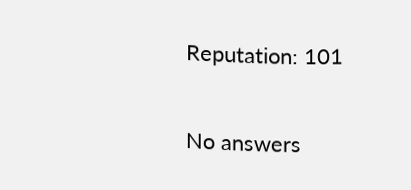Reputation: 101

No answers